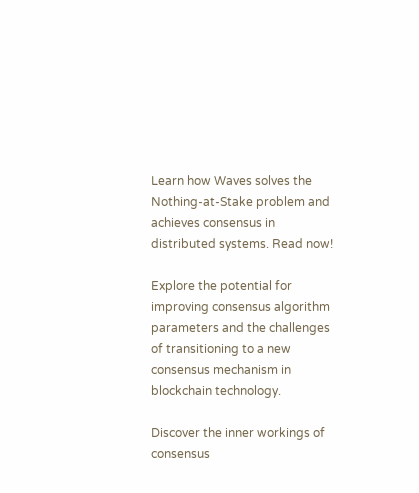Learn how Waves solves the Nothing-at-Stake problem and achieves consensus in distributed systems. Read now!

Explore the potential for improving consensus algorithm parameters and the challenges of transitioning to a new consensus mechanism in blockchain technology.

Discover the inner workings of consensus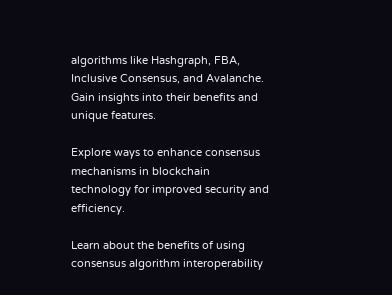algorithms like Hashgraph, FBA, Inclusive Consensus, and Avalanche. Gain insights into their benefits and unique features.

Explore ways to enhance consensus mechanisms in blockchain technology for improved security and efficiency.

Learn about the benefits of using consensus algorithm interoperability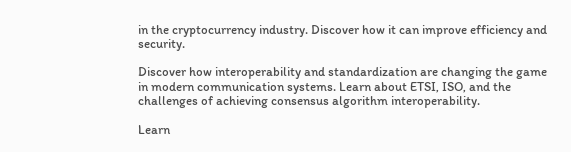in the cryptocurrency industry. Discover how it can improve efficiency and security.

Discover how interoperability and standardization are changing the game in modern communication systems. Learn about ETSI, ISO, and the challenges of achieving consensus algorithm interoperability.

Learn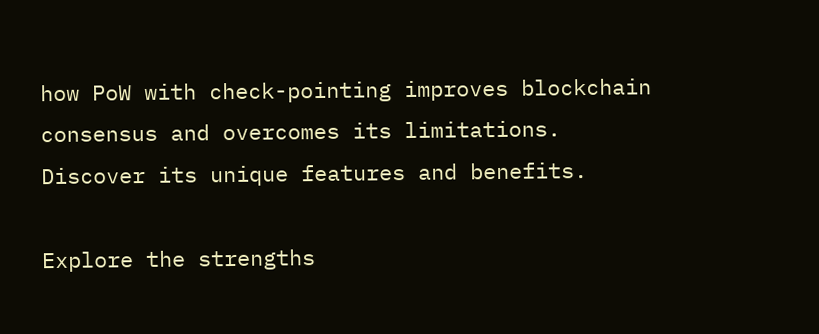how PoW with check-pointing improves blockchain consensus and overcomes its limitations. Discover its unique features and benefits.

Explore the strengths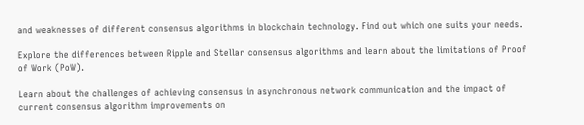and weaknesses of different consensus algorithms in blockchain technology. Find out which one suits your needs.

Explore the differences between Ripple and Stellar consensus algorithms and learn about the limitations of Proof of Work (PoW).

Learn about the challenges of achieving consensus in asynchronous network communication and the impact of current consensus algorithm improvements on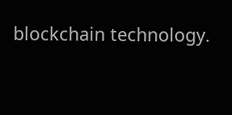blockchain technology.